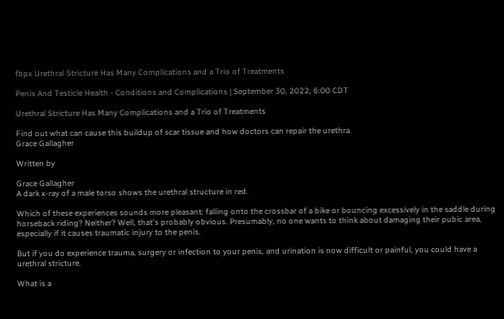fbpx Urethral Stricture Has Many Complications and a Trio of Treatments

Penis And Testicle Health - Conditions and Complications | September 30, 2022, 6:00 CDT

Urethral Stricture Has Many Complications and a Trio of Treatments

Find out what can cause this buildup of scar tissue and how doctors can repair the urethra.
Grace Gallagher

Written by

Grace Gallagher
A dark x-ray of a male torso shows the urethral structure in red.

Which of these experiences sounds more pleasant: falling onto the crossbar of a bike or bouncing excessively in the saddle during horseback riding? Neither? Well, that's probably obvious. Presumably, no one wants to think about damaging their pubic area, especially if it causes traumatic injury to the penis.

But if you do experience trauma, surgery or infection to your penis, and urination is now difficult or painful, you could have a urethral stricture.

What is a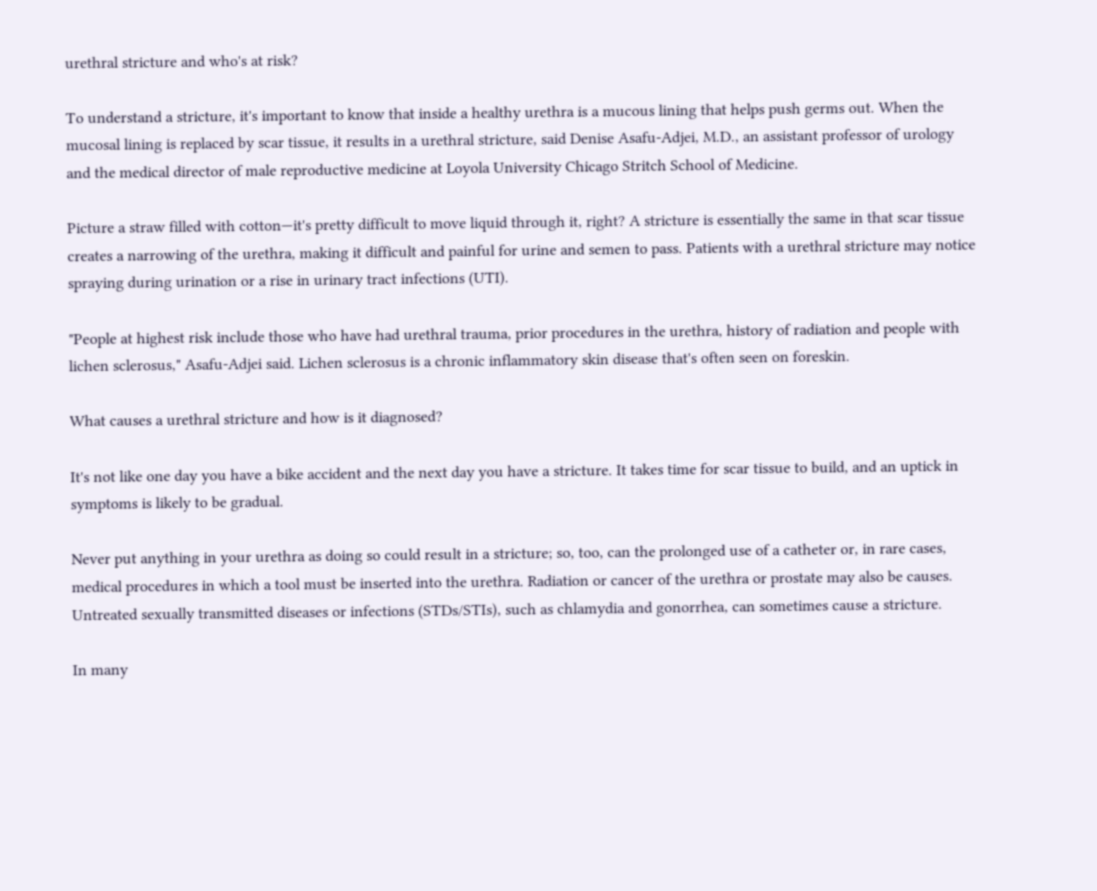urethral stricture and who's at risk?

To understand a stricture, it's important to know that inside a healthy urethra is a mucous lining that helps push germs out. When the mucosal lining is replaced by scar tissue, it results in a urethral stricture, said Denise Asafu-Adjei, M.D., an assistant professor of urology and the medical director of male reproductive medicine at Loyola University Chicago Stritch School of Medicine.

Picture a straw filled with cotton—it's pretty difficult to move liquid through it, right? A stricture is essentially the same in that scar tissue creates a narrowing of the urethra, making it difficult and painful for urine and semen to pass. Patients with a urethral stricture may notice spraying during urination or a rise in urinary tract infections (UTI).

"People at highest risk include those who have had urethral trauma, prior procedures in the urethra, history of radiation and people with lichen sclerosus," Asafu-Adjei said. Lichen sclerosus is a chronic inflammatory skin disease that's often seen on foreskin.

What causes a urethral stricture and how is it diagnosed?

It's not like one day you have a bike accident and the next day you have a stricture. It takes time for scar tissue to build, and an uptick in symptoms is likely to be gradual.

Never put anything in your urethra as doing so could result in a stricture; so, too, can the prolonged use of a catheter or, in rare cases, medical procedures in which a tool must be inserted into the urethra. Radiation or cancer of the urethra or prostate may also be causes. Untreated sexually transmitted diseases or infections (STDs/STIs), such as chlamydia and gonorrhea, can sometimes cause a stricture.

In many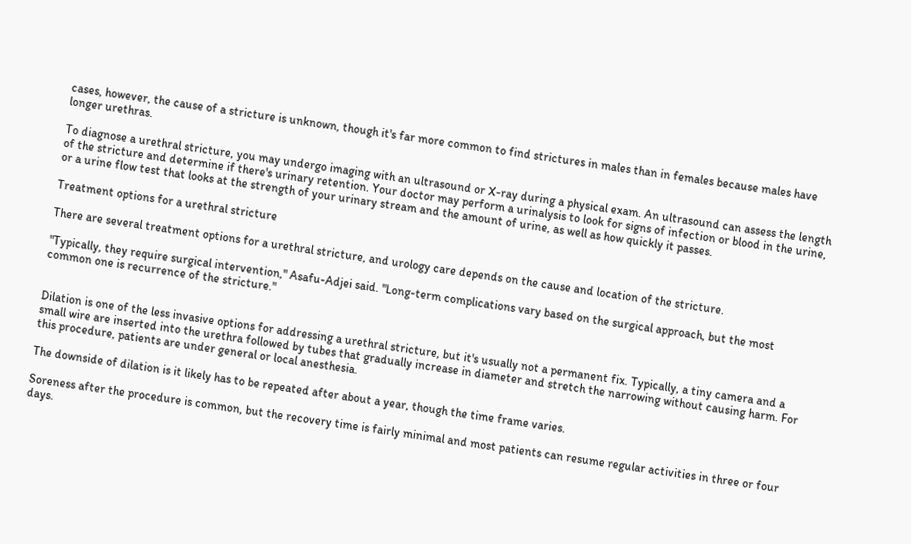cases, however, the cause of a stricture is unknown, though it's far more common to find strictures in males than in females because males have longer urethras.

To diagnose a urethral stricture, you may undergo imaging with an ultrasound or X-ray during a physical exam. An ultrasound can assess the length of the stricture and determine if there's urinary retention. Your doctor may perform a urinalysis to look for signs of infection or blood in the urine, or a urine flow test that looks at the strength of your urinary stream and the amount of urine, as well as how quickly it passes.

Treatment options for a urethral stricture

There are several treatment options for a urethral stricture, and urology care depends on the cause and location of the stricture.

"Typically, they require surgical intervention," Asafu-Adjei said. "Long-term complications vary based on the surgical approach, but the most common one is recurrence of the stricture."


Dilation is one of the less invasive options for addressing a urethral stricture, but it's usually not a permanent fix. Typically, a tiny camera and a small wire are inserted into the urethra followed by tubes that gradually increase in diameter and stretch the narrowing without causing harm. For this procedure, patients are under general or local anesthesia.

The downside of dilation is it likely has to be repeated after about a year, though the time frame varies.

Soreness after the procedure is common, but the recovery time is fairly minimal and most patients can resume regular activities in three or four days.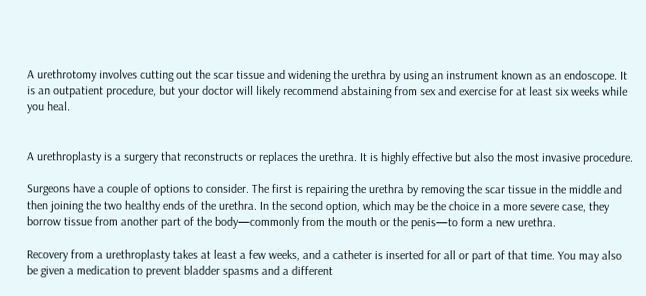A urethrotomy involves cutting out the scar tissue and widening the urethra by using an instrument known as an endoscope. It is an outpatient procedure, but your doctor will likely recommend abstaining from sex and exercise for at least six weeks while you heal.


A urethroplasty is a surgery that reconstructs or replaces the urethra. It is highly effective but also the most invasive procedure.

Surgeons have a couple of options to consider. The first is repairing the urethra by removing the scar tissue in the middle and then joining the two healthy ends of the urethra. In the second option, which may be the choice in a more severe case, they borrow tissue from another part of the body—commonly from the mouth or the penis—to form a new urethra.

Recovery from a urethroplasty takes at least a few weeks, and a catheter is inserted for all or part of that time. You may also be given a medication to prevent bladder spasms and a different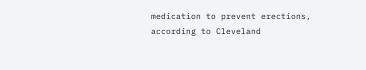medication to prevent erections, according to Cleveland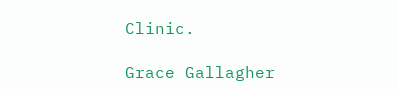Clinic.

Grace Gallagher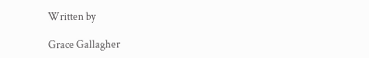Written by

Grace Gallagher